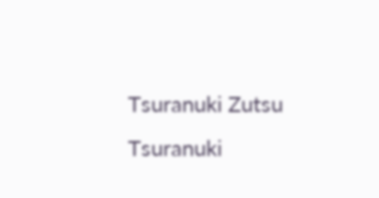Tsuranuki Zutsu
Tsuranuki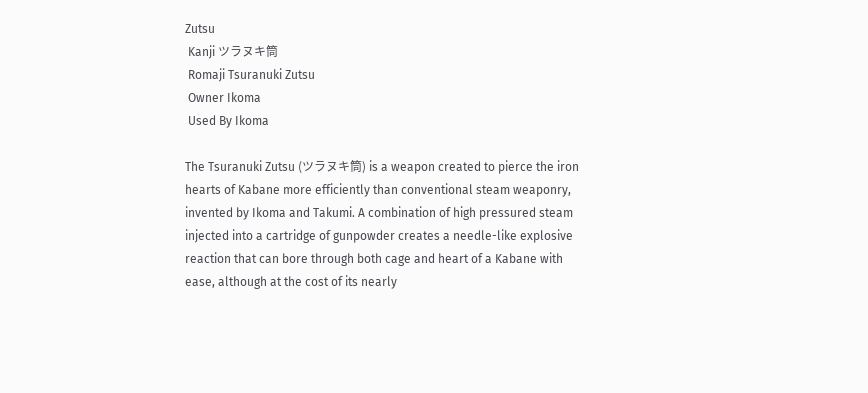Zutsu
 Kanji ツラヌキ筒
 Romaji Tsuranuki Zutsu
 Owner Ikoma
 Used By Ikoma

The Tsuranuki Zutsu (ツラヌキ筒) is a weapon created to pierce the iron hearts of Kabane more efficiently than conventional steam weaponry, invented by Ikoma and Takumi. A combination of high pressured steam injected into a cartridge of gunpowder creates a needle-like explosive reaction that can bore through both cage and heart of a Kabane with ease, although at the cost of its nearly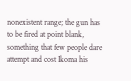nonexistent range; the gun has to be fired at point blank, something that few people dare attempt and cost Ikoma his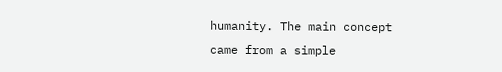humanity. The main concept came from a simple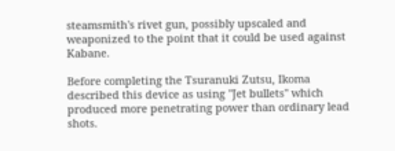steamsmith's rivet gun, possibly upscaled and weaponized to the point that it could be used against Kabane.

Before completing the Tsuranuki Zutsu, Ikoma described this device as using "Jet bullets" which produced more penetrating power than ordinary lead shots.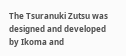The Tsuranuki Zutsu was designed and developed by Ikoma and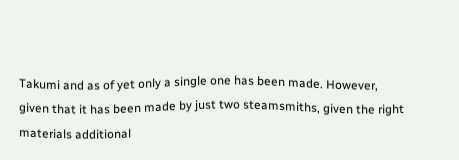Takumi and as of yet only a single one has been made. However, given that it has been made by just two steamsmiths, given the right materials additional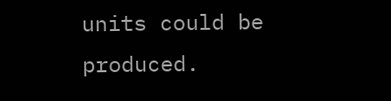units could be produced.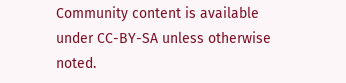Community content is available under CC-BY-SA unless otherwise noted.